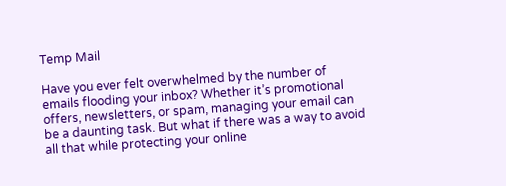Temp Mail

Have you ever felt overwhelmed by the number of emails flooding your inbox? Whether it’s promotional offers, newsletters, or spam, managing your email can be a daunting task. But what if there was a way to avoid all that while protecting your online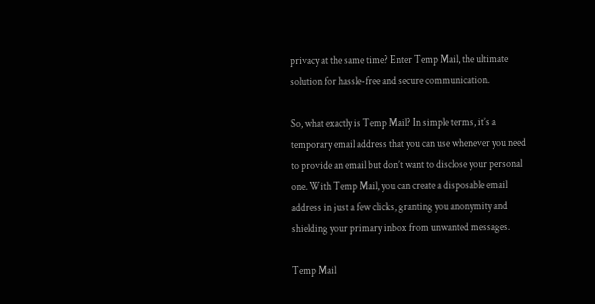privacy at the same time? Enter Temp Mail, the ultimate solution for hassle-free and secure communication.

So, what exactly is Temp Mail? In simple terms, it’s a temporary email address that you can use whenever you need to provide an email but don’t want to disclose your personal one. With Temp Mail, you can create a disposable email address in just a few clicks, granting you anonymity and shielding your primary inbox from unwanted messages.

Temp Mail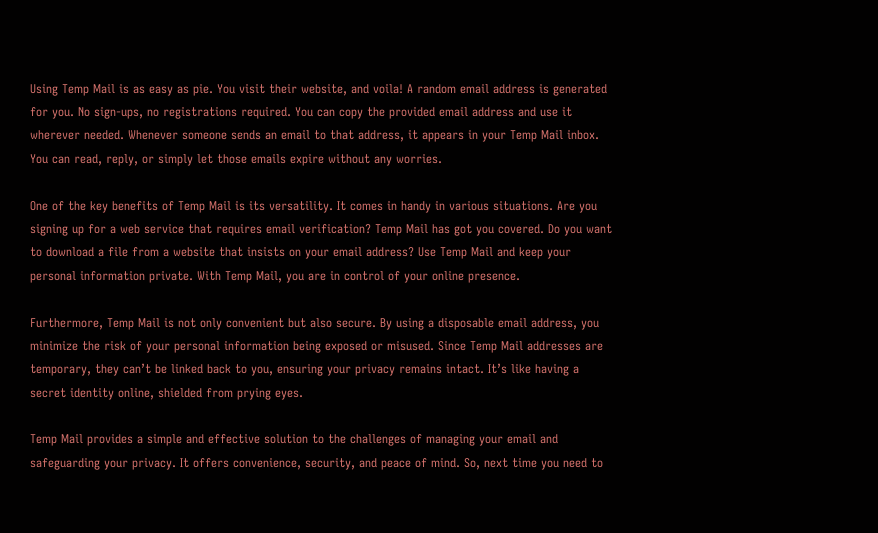Using Temp Mail is as easy as pie. You visit their website, and voila! A random email address is generated for you. No sign-ups, no registrations required. You can copy the provided email address and use it wherever needed. Whenever someone sends an email to that address, it appears in your Temp Mail inbox. You can read, reply, or simply let those emails expire without any worries.

One of the key benefits of Temp Mail is its versatility. It comes in handy in various situations. Are you signing up for a web service that requires email verification? Temp Mail has got you covered. Do you want to download a file from a website that insists on your email address? Use Temp Mail and keep your personal information private. With Temp Mail, you are in control of your online presence.

Furthermore, Temp Mail is not only convenient but also secure. By using a disposable email address, you minimize the risk of your personal information being exposed or misused. Since Temp Mail addresses are temporary, they can’t be linked back to you, ensuring your privacy remains intact. It’s like having a secret identity online, shielded from prying eyes.

Temp Mail provides a simple and effective solution to the challenges of managing your email and safeguarding your privacy. It offers convenience, security, and peace of mind. So, next time you need to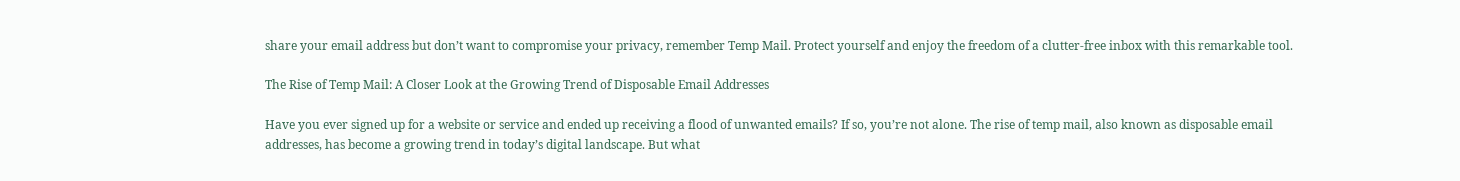share your email address but don’t want to compromise your privacy, remember Temp Mail. Protect yourself and enjoy the freedom of a clutter-free inbox with this remarkable tool.

The Rise of Temp Mail: A Closer Look at the Growing Trend of Disposable Email Addresses

Have you ever signed up for a website or service and ended up receiving a flood of unwanted emails? If so, you’re not alone. The rise of temp mail, also known as disposable email addresses, has become a growing trend in today’s digital landscape. But what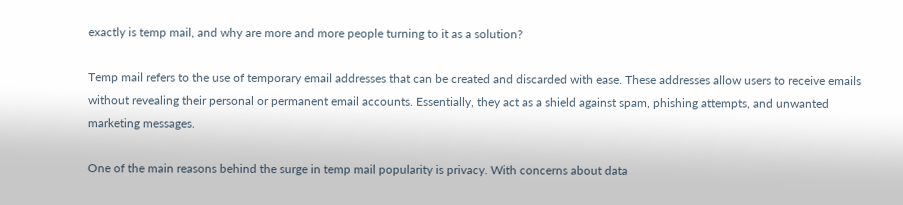exactly is temp mail, and why are more and more people turning to it as a solution?

Temp mail refers to the use of temporary email addresses that can be created and discarded with ease. These addresses allow users to receive emails without revealing their personal or permanent email accounts. Essentially, they act as a shield against spam, phishing attempts, and unwanted marketing messages.

One of the main reasons behind the surge in temp mail popularity is privacy. With concerns about data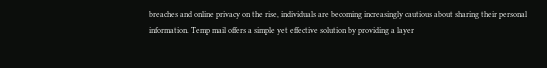breaches and online privacy on the rise, individuals are becoming increasingly cautious about sharing their personal information. Temp mail offers a simple yet effective solution by providing a layer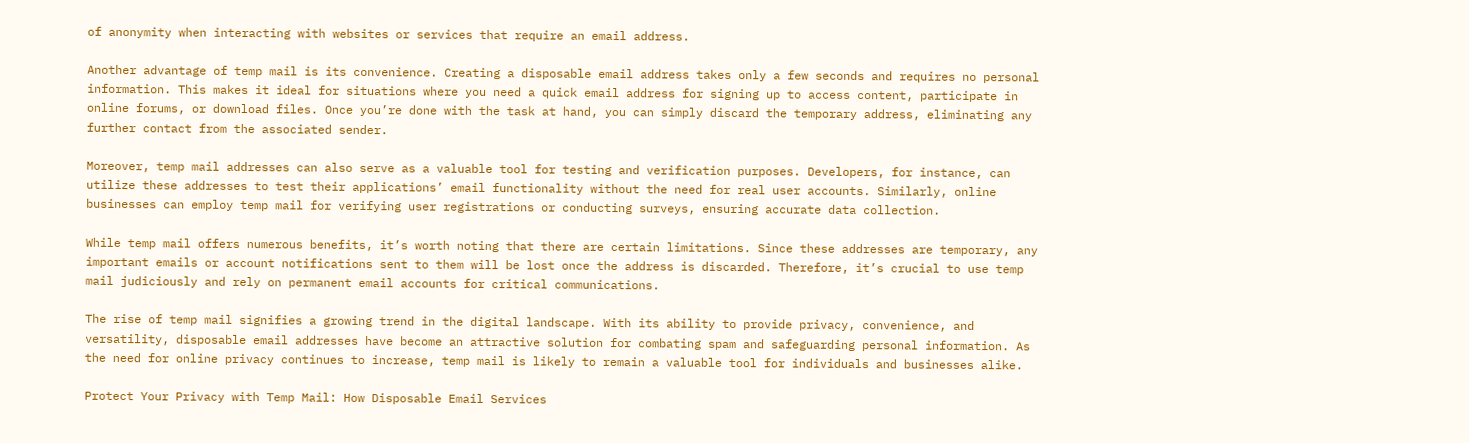of anonymity when interacting with websites or services that require an email address.

Another advantage of temp mail is its convenience. Creating a disposable email address takes only a few seconds and requires no personal information. This makes it ideal for situations where you need a quick email address for signing up to access content, participate in online forums, or download files. Once you’re done with the task at hand, you can simply discard the temporary address, eliminating any further contact from the associated sender.

Moreover, temp mail addresses can also serve as a valuable tool for testing and verification purposes. Developers, for instance, can utilize these addresses to test their applications’ email functionality without the need for real user accounts. Similarly, online businesses can employ temp mail for verifying user registrations or conducting surveys, ensuring accurate data collection.

While temp mail offers numerous benefits, it’s worth noting that there are certain limitations. Since these addresses are temporary, any important emails or account notifications sent to them will be lost once the address is discarded. Therefore, it’s crucial to use temp mail judiciously and rely on permanent email accounts for critical communications.

The rise of temp mail signifies a growing trend in the digital landscape. With its ability to provide privacy, convenience, and versatility, disposable email addresses have become an attractive solution for combating spam and safeguarding personal information. As the need for online privacy continues to increase, temp mail is likely to remain a valuable tool for individuals and businesses alike.

Protect Your Privacy with Temp Mail: How Disposable Email Services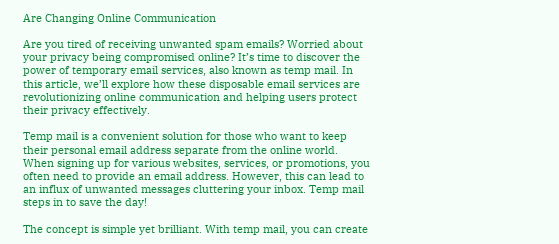Are Changing Online Communication

Are you tired of receiving unwanted spam emails? Worried about your privacy being compromised online? It’s time to discover the power of temporary email services, also known as temp mail. In this article, we’ll explore how these disposable email services are revolutionizing online communication and helping users protect their privacy effectively.

Temp mail is a convenient solution for those who want to keep their personal email address separate from the online world. When signing up for various websites, services, or promotions, you often need to provide an email address. However, this can lead to an influx of unwanted messages cluttering your inbox. Temp mail steps in to save the day!

The concept is simple yet brilliant. With temp mail, you can create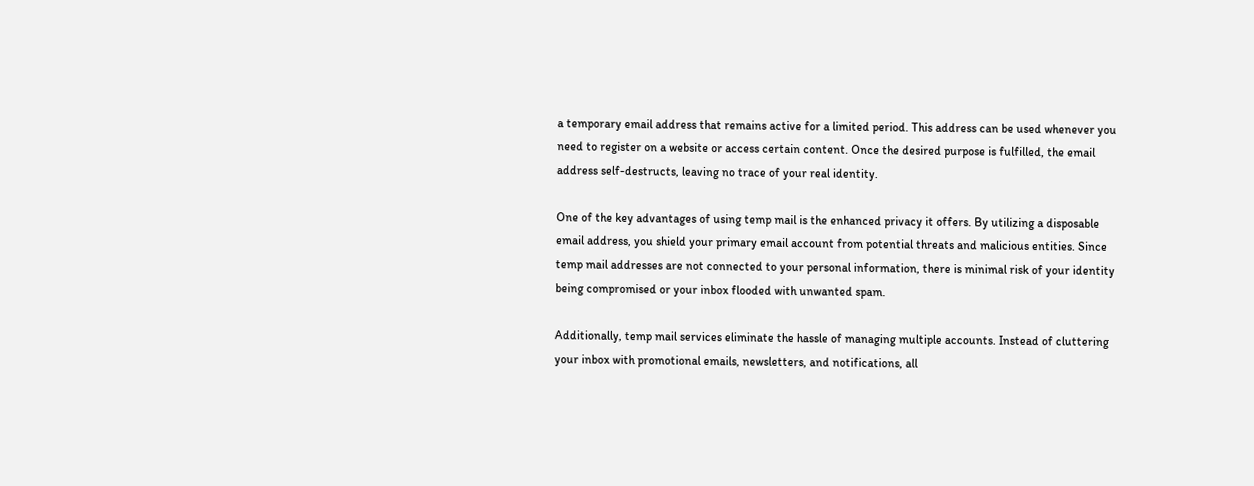a temporary email address that remains active for a limited period. This address can be used whenever you need to register on a website or access certain content. Once the desired purpose is fulfilled, the email address self-destructs, leaving no trace of your real identity.

One of the key advantages of using temp mail is the enhanced privacy it offers. By utilizing a disposable email address, you shield your primary email account from potential threats and malicious entities. Since temp mail addresses are not connected to your personal information, there is minimal risk of your identity being compromised or your inbox flooded with unwanted spam.

Additionally, temp mail services eliminate the hassle of managing multiple accounts. Instead of cluttering your inbox with promotional emails, newsletters, and notifications, all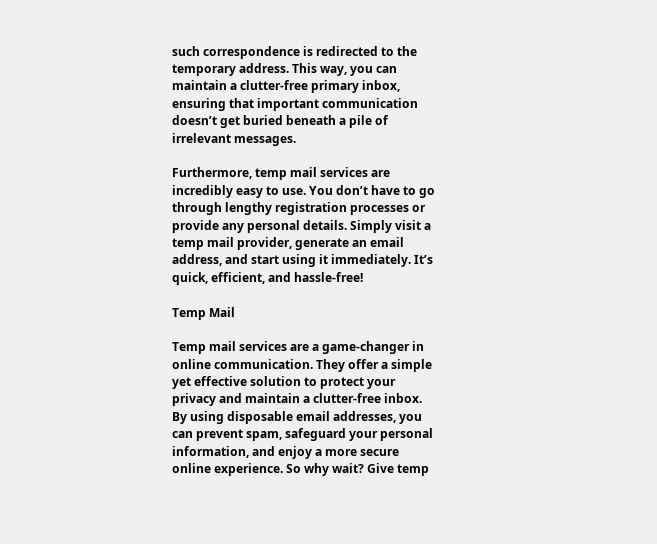such correspondence is redirected to the temporary address. This way, you can maintain a clutter-free primary inbox, ensuring that important communication doesn’t get buried beneath a pile of irrelevant messages.

Furthermore, temp mail services are incredibly easy to use. You don’t have to go through lengthy registration processes or provide any personal details. Simply visit a temp mail provider, generate an email address, and start using it immediately. It’s quick, efficient, and hassle-free!

Temp Mail

Temp mail services are a game-changer in online communication. They offer a simple yet effective solution to protect your privacy and maintain a clutter-free inbox. By using disposable email addresses, you can prevent spam, safeguard your personal information, and enjoy a more secure online experience. So why wait? Give temp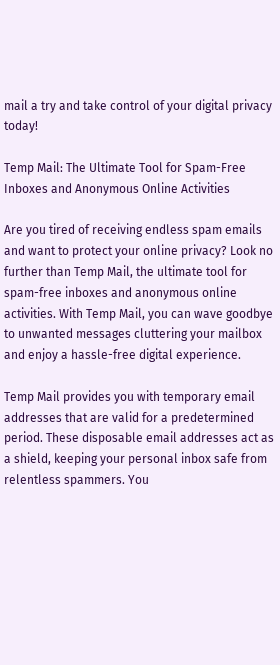mail a try and take control of your digital privacy today!

Temp Mail: The Ultimate Tool for Spam-Free Inboxes and Anonymous Online Activities

Are you tired of receiving endless spam emails and want to protect your online privacy? Look no further than Temp Mail, the ultimate tool for spam-free inboxes and anonymous online activities. With Temp Mail, you can wave goodbye to unwanted messages cluttering your mailbox and enjoy a hassle-free digital experience.

Temp Mail provides you with temporary email addresses that are valid for a predetermined period. These disposable email addresses act as a shield, keeping your personal inbox safe from relentless spammers. You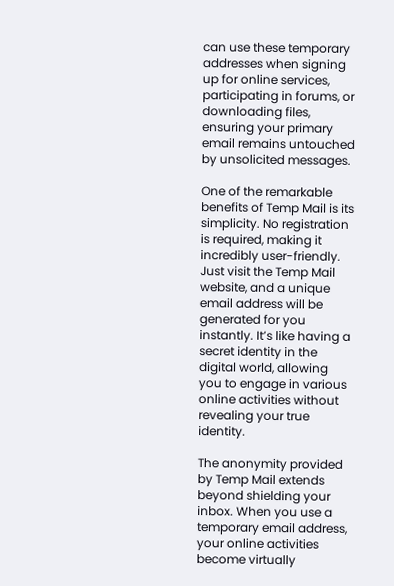can use these temporary addresses when signing up for online services, participating in forums, or downloading files, ensuring your primary email remains untouched by unsolicited messages.

One of the remarkable benefits of Temp Mail is its simplicity. No registration is required, making it incredibly user-friendly. Just visit the Temp Mail website, and a unique email address will be generated for you instantly. It’s like having a secret identity in the digital world, allowing you to engage in various online activities without revealing your true identity.

The anonymity provided by Temp Mail extends beyond shielding your inbox. When you use a temporary email address, your online activities become virtually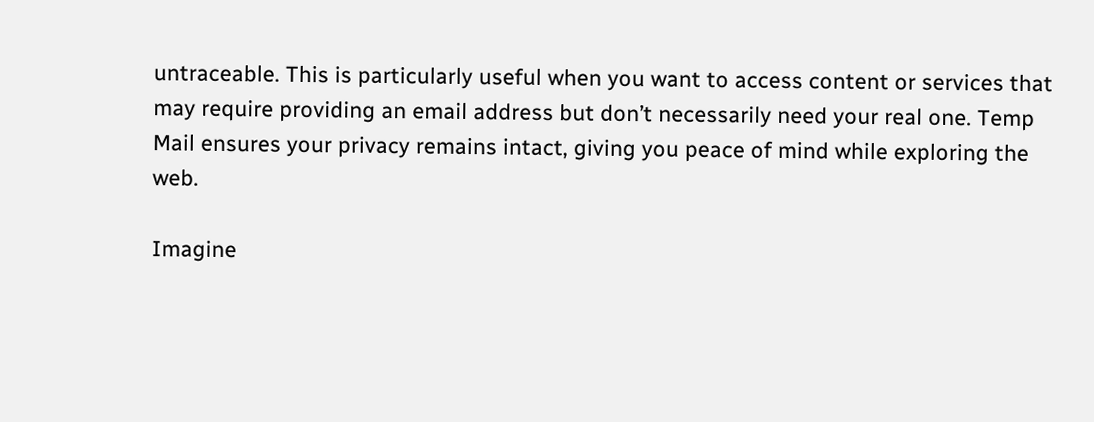untraceable. This is particularly useful when you want to access content or services that may require providing an email address but don’t necessarily need your real one. Temp Mail ensures your privacy remains intact, giving you peace of mind while exploring the web.

Imagine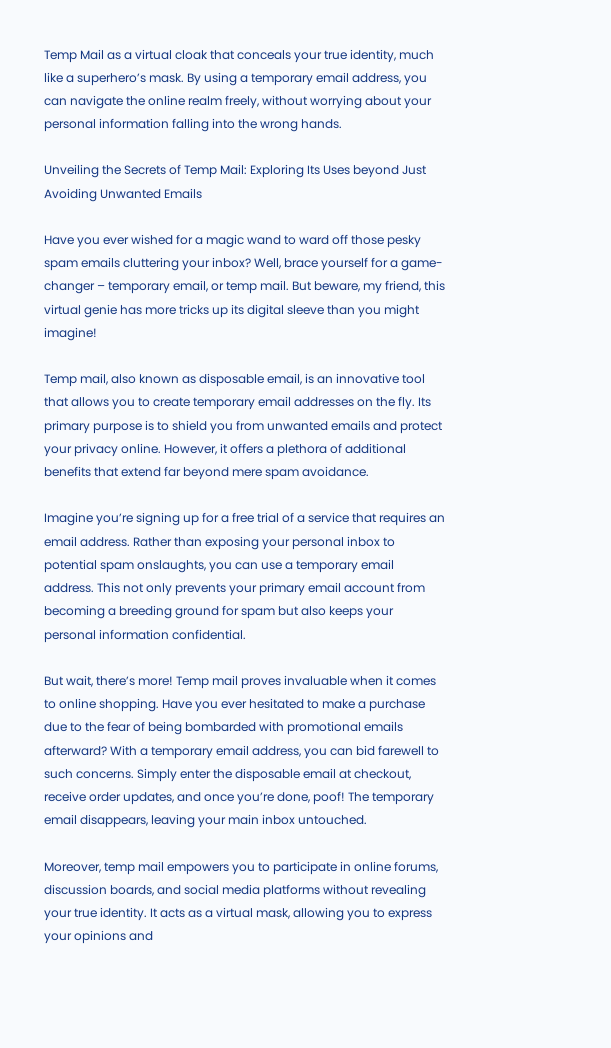Temp Mail as a virtual cloak that conceals your true identity, much like a superhero’s mask. By using a temporary email address, you can navigate the online realm freely, without worrying about your personal information falling into the wrong hands.

Unveiling the Secrets of Temp Mail: Exploring Its Uses beyond Just Avoiding Unwanted Emails

Have you ever wished for a magic wand to ward off those pesky spam emails cluttering your inbox? Well, brace yourself for a game-changer – temporary email, or temp mail. But beware, my friend, this virtual genie has more tricks up its digital sleeve than you might imagine!

Temp mail, also known as disposable email, is an innovative tool that allows you to create temporary email addresses on the fly. Its primary purpose is to shield you from unwanted emails and protect your privacy online. However, it offers a plethora of additional benefits that extend far beyond mere spam avoidance.

Imagine you’re signing up for a free trial of a service that requires an email address. Rather than exposing your personal inbox to potential spam onslaughts, you can use a temporary email address. This not only prevents your primary email account from becoming a breeding ground for spam but also keeps your personal information confidential.

But wait, there’s more! Temp mail proves invaluable when it comes to online shopping. Have you ever hesitated to make a purchase due to the fear of being bombarded with promotional emails afterward? With a temporary email address, you can bid farewell to such concerns. Simply enter the disposable email at checkout, receive order updates, and once you’re done, poof! The temporary email disappears, leaving your main inbox untouched.

Moreover, temp mail empowers you to participate in online forums, discussion boards, and social media platforms without revealing your true identity. It acts as a virtual mask, allowing you to express your opinions and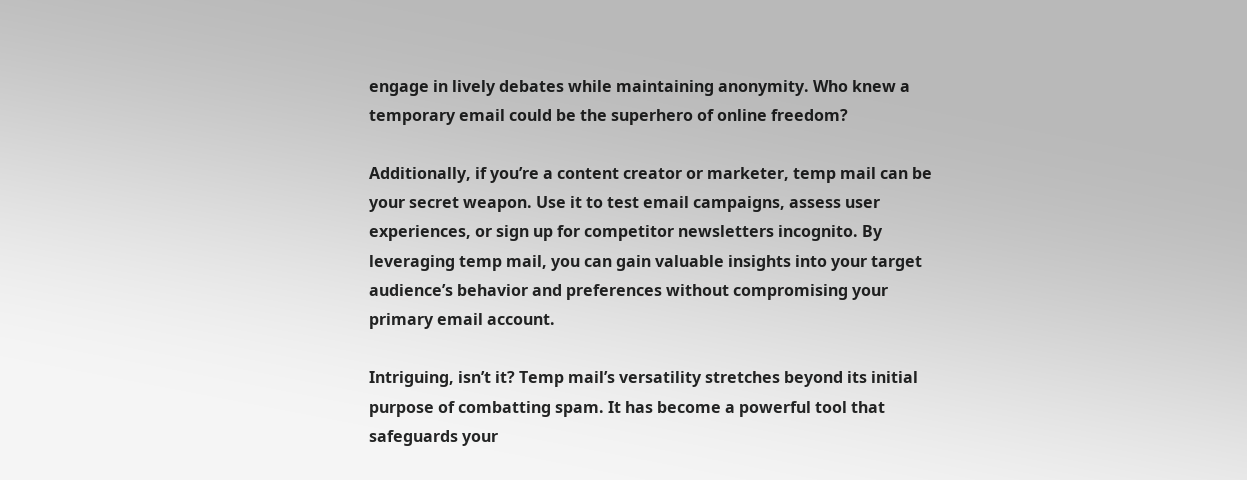engage in lively debates while maintaining anonymity. Who knew a temporary email could be the superhero of online freedom?

Additionally, if you’re a content creator or marketer, temp mail can be your secret weapon. Use it to test email campaigns, assess user experiences, or sign up for competitor newsletters incognito. By leveraging temp mail, you can gain valuable insights into your target audience’s behavior and preferences without compromising your primary email account.

Intriguing, isn’t it? Temp mail’s versatility stretches beyond its initial purpose of combatting spam. It has become a powerful tool that safeguards your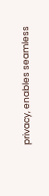privacy, enables seamless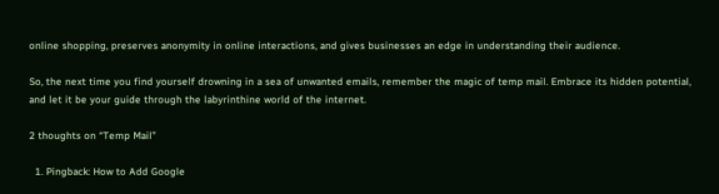online shopping, preserves anonymity in online interactions, and gives businesses an edge in understanding their audience.

So, the next time you find yourself drowning in a sea of unwanted emails, remember the magic of temp mail. Embrace its hidden potential, and let it be your guide through the labyrinthine world of the internet.

2 thoughts on “Temp Mail”

  1. Pingback: How to Add Google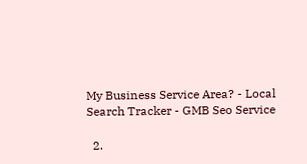My Business Service Area? - Local Search Tracker - GMB Seo Service

  2.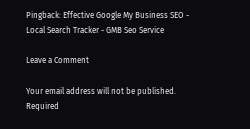Pingback: Effective Google My Business SEO - Local Search Tracker - GMB Seo Service

Leave a Comment

Your email address will not be published. Required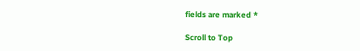fields are marked *

Scroll to Top